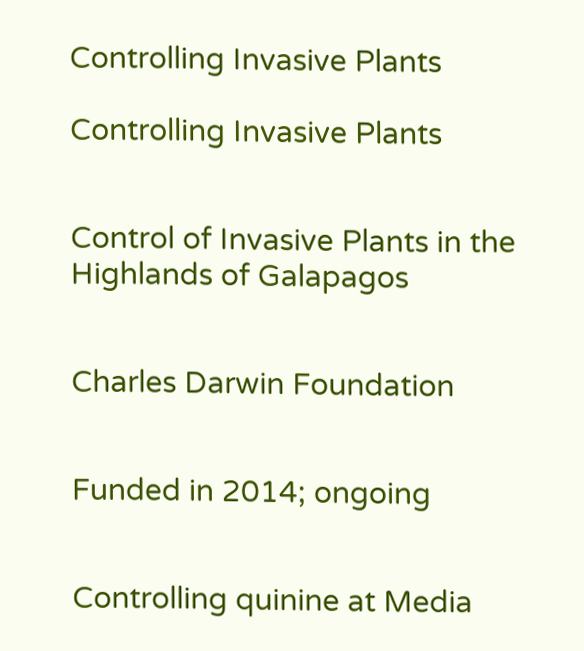Controlling Invasive Plants

Controlling Invasive Plants


Control of Invasive Plants in the Highlands of Galapagos


Charles Darwin Foundation


Funded in 2014; ongoing


Controlling quinine at Media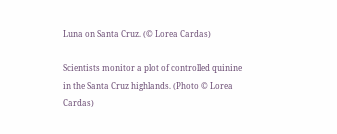Luna on Santa Cruz. (© Lorea Cardas)

Scientists monitor a plot of controlled quinine in the Santa Cruz highlands. (Photo © Lorea Cardas)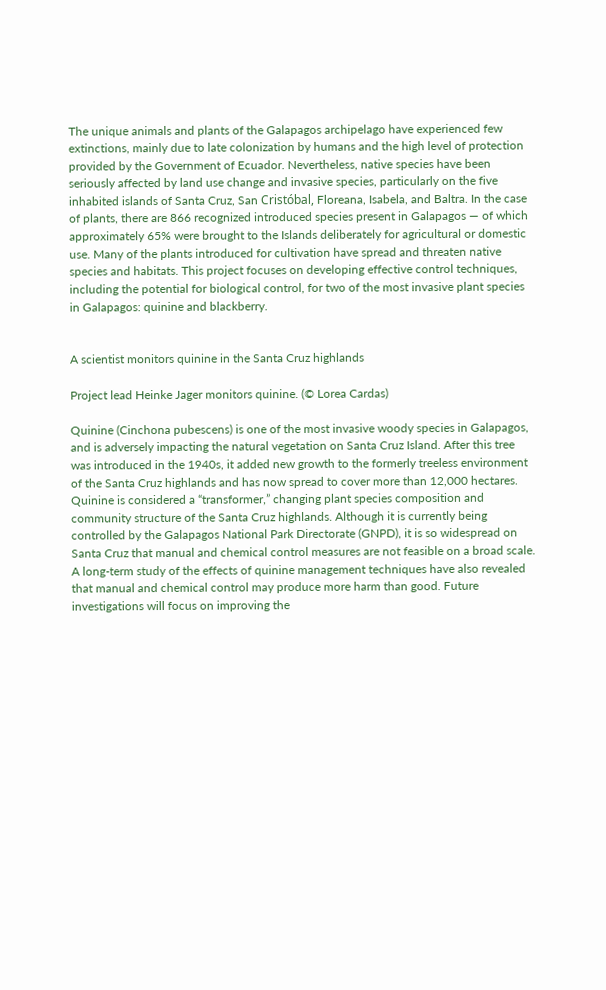The unique animals and plants of the Galapagos archipelago have experienced few extinctions, mainly due to late colonization by humans and the high level of protection provided by the Government of Ecuador. Nevertheless, native species have been seriously affected by land use change and invasive species, particularly on the five inhabited islands of Santa Cruz, San Cristóbal, Floreana, Isabela, and Baltra. In the case of plants, there are 866 recognized introduced species present in Galapagos — of which approximately 65% were brought to the Islands deliberately for agricultural or domestic use. Many of the plants introduced for cultivation have spread and threaten native species and habitats. This project focuses on developing effective control techniques, including the potential for biological control, for two of the most invasive plant species in Galapagos: quinine and blackberry.


A scientist monitors quinine in the Santa Cruz highlands

Project lead Heinke Jager monitors quinine. (© Lorea Cardas)

Quinine (Cinchona pubescens) is one of the most invasive woody species in Galapagos, and is adversely impacting the natural vegetation on Santa Cruz Island. After this tree was introduced in the 1940s, it added new growth to the formerly treeless environment of the Santa Cruz highlands and has now spread to cover more than 12,000 hectares. Quinine is considered a “transformer,” changing plant species composition and community structure of the Santa Cruz highlands. Although it is currently being controlled by the Galapagos National Park Directorate (GNPD), it is so widespread on Santa Cruz that manual and chemical control measures are not feasible on a broad scale. A long-term study of the effects of quinine management techniques have also revealed that manual and chemical control may produce more harm than good. Future investigations will focus on improving the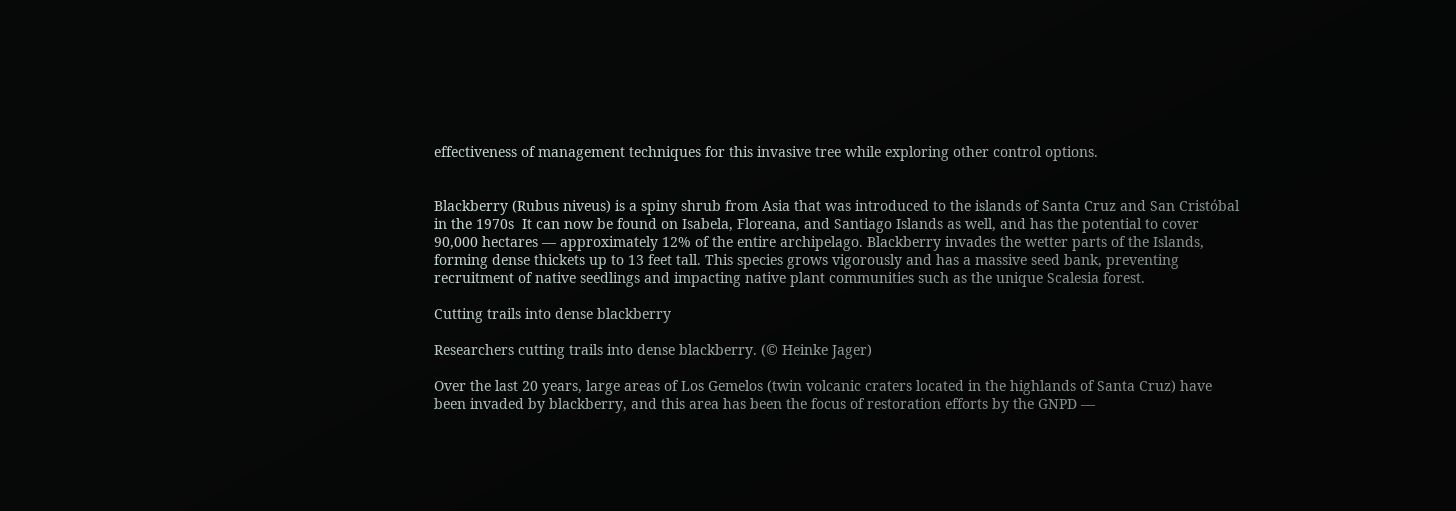effectiveness of management techniques for this invasive tree while exploring other control options.


Blackberry (Rubus niveus) is a spiny shrub from Asia that was introduced to the islands of Santa Cruz and San Cristóbal in the 1970s  It can now be found on Isabela, Floreana, and Santiago Islands as well, and has the potential to cover 90,000 hectares — approximately 12% of the entire archipelago. Blackberry invades the wetter parts of the Islands, forming dense thickets up to 13 feet tall. This species grows vigorously and has a massive seed bank, preventing recruitment of native seedlings and impacting native plant communities such as the unique Scalesia forest.

Cutting trails into dense blackberry

Researchers cutting trails into dense blackberry. (© Heinke Jager)

Over the last 20 years, large areas of Los Gemelos (twin volcanic craters located in the highlands of Santa Cruz) have been invaded by blackberry, and this area has been the focus of restoration efforts by the GNPD —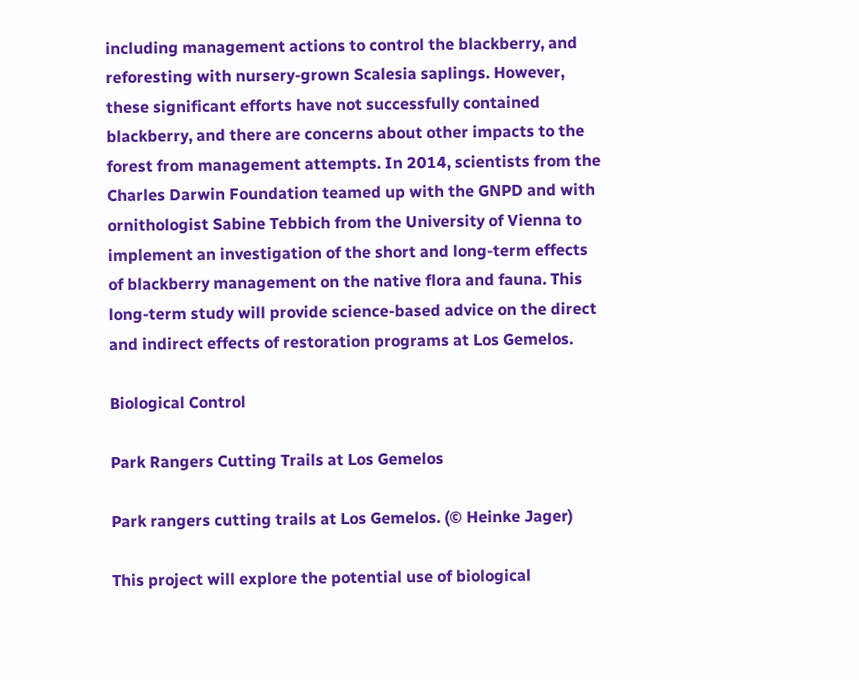including management actions to control the blackberry, and reforesting with nursery-grown Scalesia saplings. However, these significant efforts have not successfully contained blackberry, and there are concerns about other impacts to the forest from management attempts. In 2014, scientists from the Charles Darwin Foundation teamed up with the GNPD and with ornithologist Sabine Tebbich from the University of Vienna to implement an investigation of the short and long-term effects of blackberry management on the native flora and fauna. This long-term study will provide science-based advice on the direct and indirect effects of restoration programs at Los Gemelos.

Biological Control

Park Rangers Cutting Trails at Los Gemelos

Park rangers cutting trails at Los Gemelos. (© Heinke Jager)

This project will explore the potential use of biological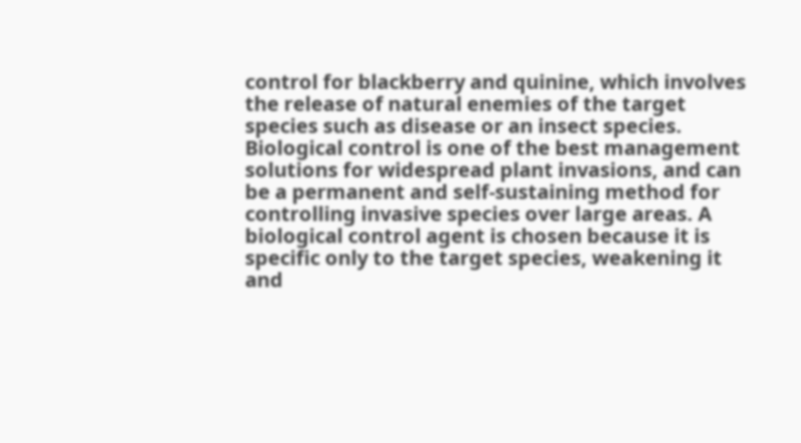control for blackberry and quinine, which involves the release of natural enemies of the target species such as disease or an insect species. Biological control is one of the best management solutions for widespread plant invasions, and can be a permanent and self-sustaining method for controlling invasive species over large areas. A biological control agent is chosen because it is specific only to the target species, weakening it and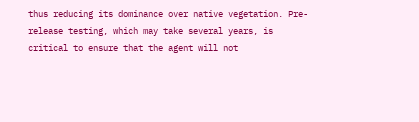thus reducing its dominance over native vegetation. Pre-release testing, which may take several years, is critical to ensure that the agent will not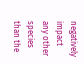negatively impact any other species than the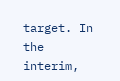target. In the interim,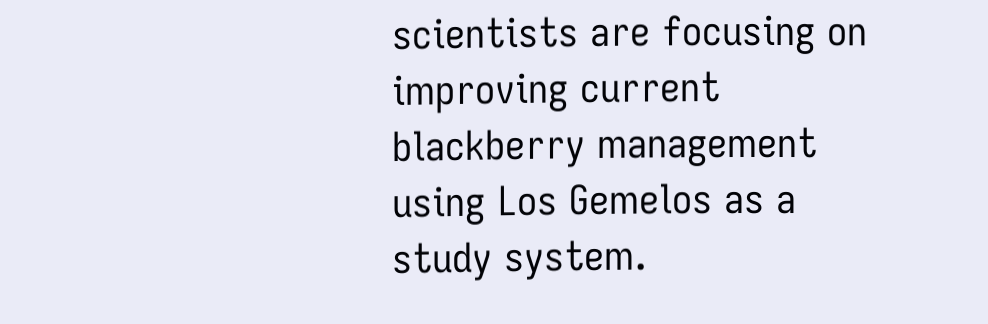scientists are focusing on improving current blackberry management using Los Gemelos as a study system.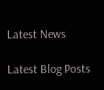Latest News

Latest Blog Posts